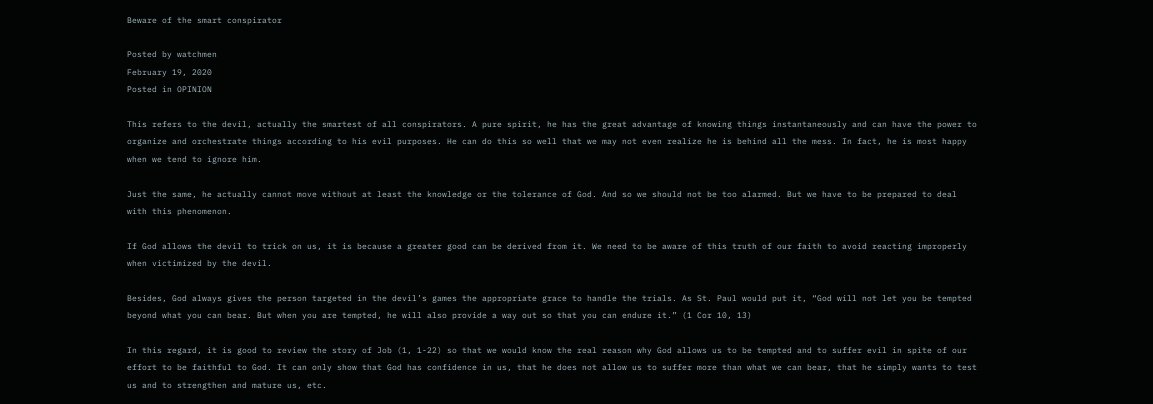Beware of the smart conspirator

Posted by watchmen
February 19, 2020
Posted in OPINION

This refers to the devil, actually the smartest of all conspirators. A pure spirit, he has the great advantage of knowing things instantaneously and can have the power to organize and orchestrate things according to his evil purposes. He can do this so well that we may not even realize he is behind all the mess. In fact, he is most happy when we tend to ignore him.

Just the same, he actually cannot move without at least the knowledge or the tolerance of God. And so we should not be too alarmed. But we have to be prepared to deal with this phenomenon.

If God allows the devil to trick on us, it is because a greater good can be derived from it. We need to be aware of this truth of our faith to avoid reacting improperly when victimized by the devil.

Besides, God always gives the person targeted in the devil’s games the appropriate grace to handle the trials. As St. Paul would put it, “God will not let you be tempted beyond what you can bear. But when you are tempted, he will also provide a way out so that you can endure it.” (1 Cor 10, 13)

In this regard, it is good to review the story of Job (1, 1-22) so that we would know the real reason why God allows us to be tempted and to suffer evil in spite of our effort to be faithful to God. It can only show that God has confidence in us, that he does not allow us to suffer more than what we can bear, that he simply wants to test us and to strengthen and mature us, etc.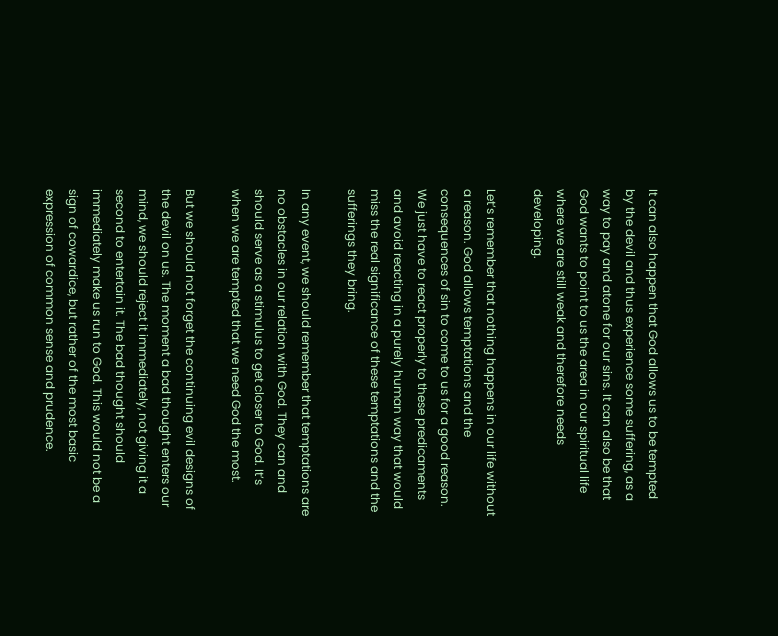It can also happen that God allows us to be tempted by the devil and thus experience some suffering, as a way to pay and atone for our sins. It can also be that God wants to point to us the area in our spiritual life where we are still weak and therefore needs developing.

Let’s remember that nothing happens in our life without a reason. God allows temptations and the consequences of sin to come to us for a good reason. We just have to react properly to these predicaments and avoid reacting in a purely human way that would miss the real significance of these temptations and the sufferings they bring.

In any event, we should remember that temptations are no obstacles in our relation with God. They can and should serve as a stimulus to get closer to God. It’s when we are tempted that we need God the most.

But we should not forget the continuing evil designs of the devil on us. The moment a bad thought enters our mind, we should reject it immediately, not giving it a second to entertain it. The bad thought should immediately make us run to God. This would not be a sign of cowardice, but rather of the most basic expression of common sense and prudence.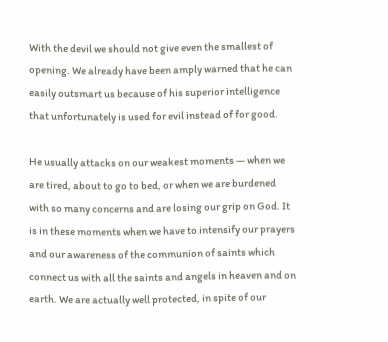With the devil we should not give even the smallest of opening. We already have been amply warned that he can easily outsmart us because of his superior intelligence that unfortunately is used for evil instead of for good.

He usually attacks on our weakest moments — when we are tired, about to go to bed, or when we are burdened with so many concerns and are losing our grip on God. It is in these moments when we have to intensify our prayers and our awareness of the communion of saints which connect us with all the saints and angels in heaven and on earth. We are actually well protected, in spite of our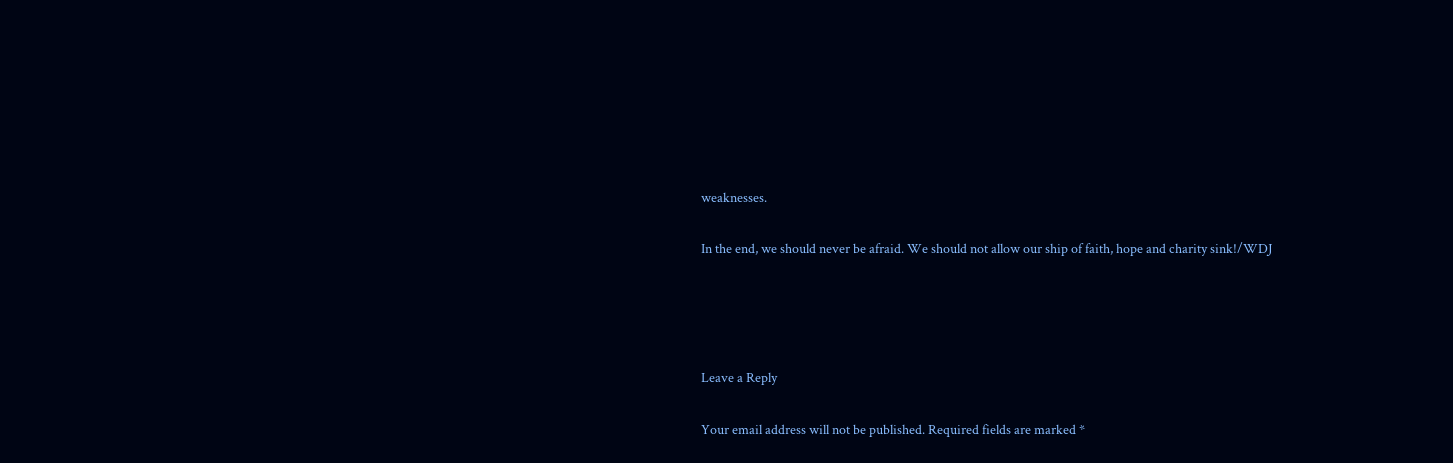weaknesses.

In the end, we should never be afraid. We should not allow our ship of faith, hope and charity sink!/WDJ




Leave a Reply

Your email address will not be published. Required fields are marked *